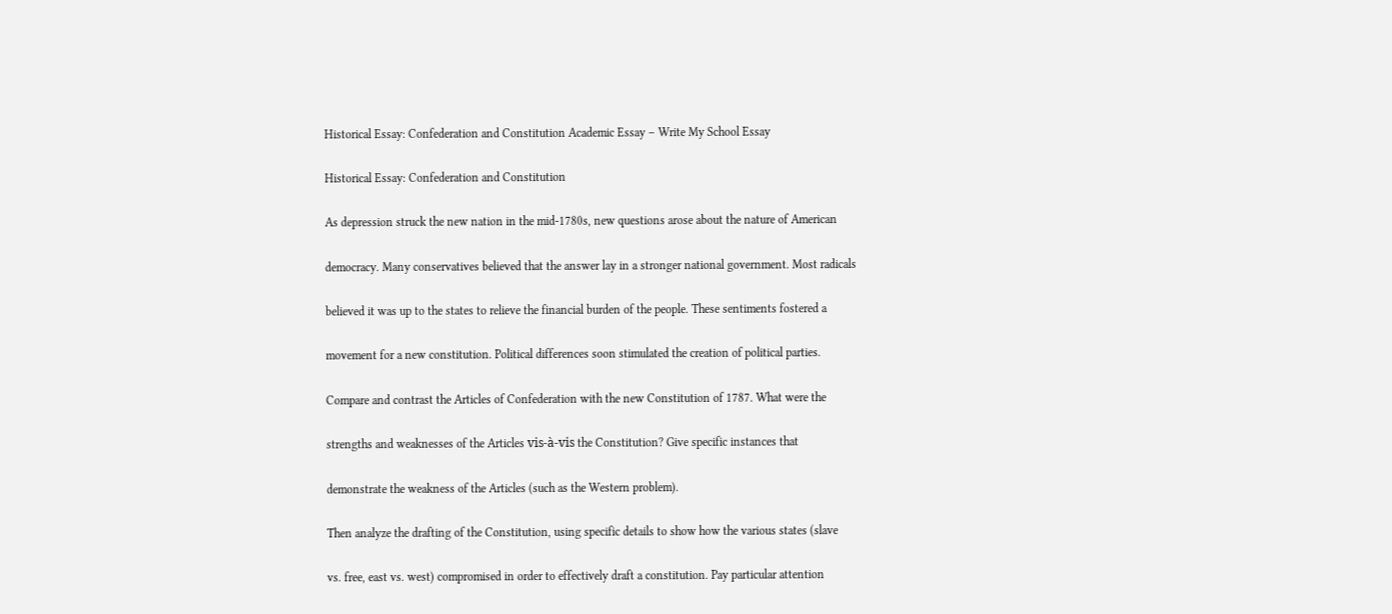Historical Essay: Confederation and Constitution Academic Essay – Write My School Essay

Historical Essay: Confederation and Constitution

As depression struck the new nation in the mid-1780s, new questions arose about the nature of American

democracy. Many conservatives believed that the answer lay in a stronger national government. Most radicals

believed it was up to the states to relieve the financial burden of the people. These sentiments fostered a

movement for a new constitution. Political differences soon stimulated the creation of political parties.

Compare and contrast the Articles of Confederation with the new Constitution of 1787. What were the

strengths and weaknesses of the Articles vis-à-vis the Constitution? Give specific instances that

demonstrate the weakness of the Articles (such as the Western problem).

Then analyze the drafting of the Constitution, using specific details to show how the various states (slave

vs. free, east vs. west) compromised in order to effectively draft a constitution. Pay particular attention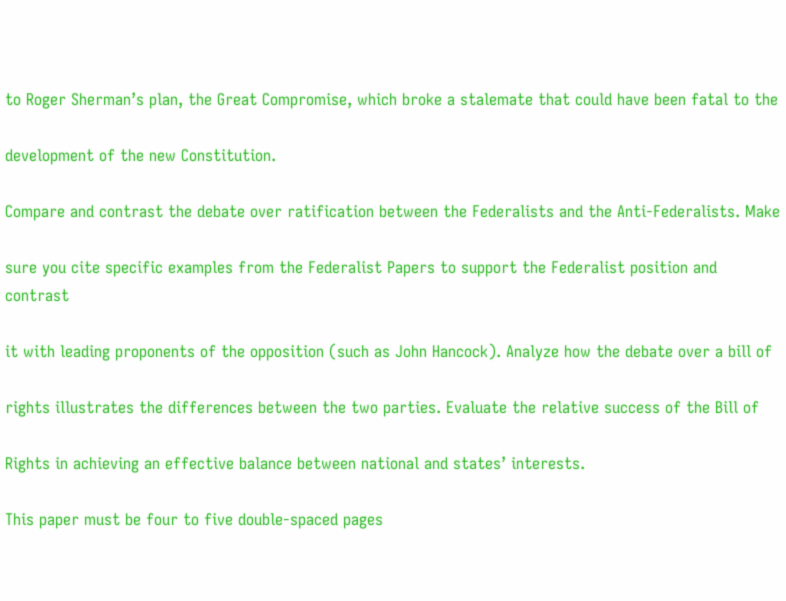to Roger Sherman’s plan, the Great Compromise, which broke a stalemate that could have been fatal to the

development of the new Constitution.

Compare and contrast the debate over ratification between the Federalists and the Anti-Federalists. Make

sure you cite specific examples from the Federalist Papers to support the Federalist position and contrast

it with leading proponents of the opposition (such as John Hancock). Analyze how the debate over a bill of

rights illustrates the differences between the two parties. Evaluate the relative success of the Bill of

Rights in achieving an effective balance between national and states’ interests.

This paper must be four to five double-spaced pages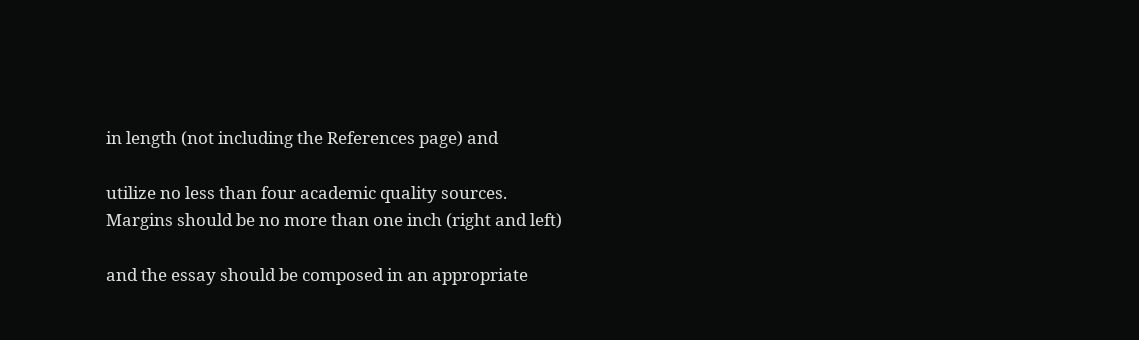in length (not including the References page) and

utilize no less than four academic quality sources. Margins should be no more than one inch (right and left)

and the essay should be composed in an appropriate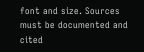font and size. Sources must be documented and cited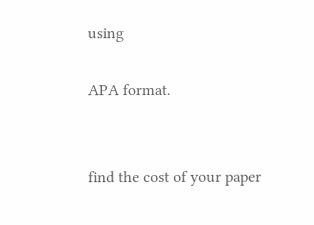using

APA format.


find the cost of your paper